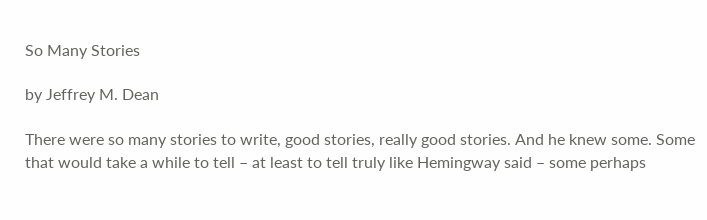So Many Stories

by Jeffrey M. Dean

There were so many stories to write, good stories, really good stories. And he knew some. Some that would take a while to tell – at least to tell truly like Hemingway said – some perhaps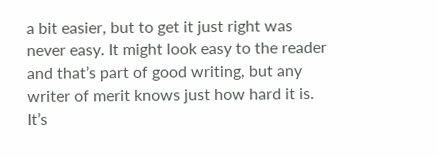a bit easier, but to get it just right was never easy. It might look easy to the reader and that’s part of good writing, but any writer of merit knows just how hard it is. It’s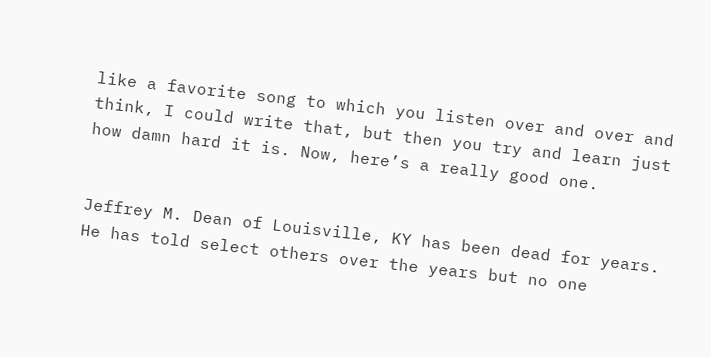like a favorite song to which you listen over and over and think, I could write that, but then you try and learn just how damn hard it is. Now, here’s a really good one.


Jeffrey M. Dean of Louisville, KY has been dead for years. He has told select others over the years but no one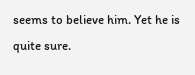seems to believe him. Yet he is quite sure.